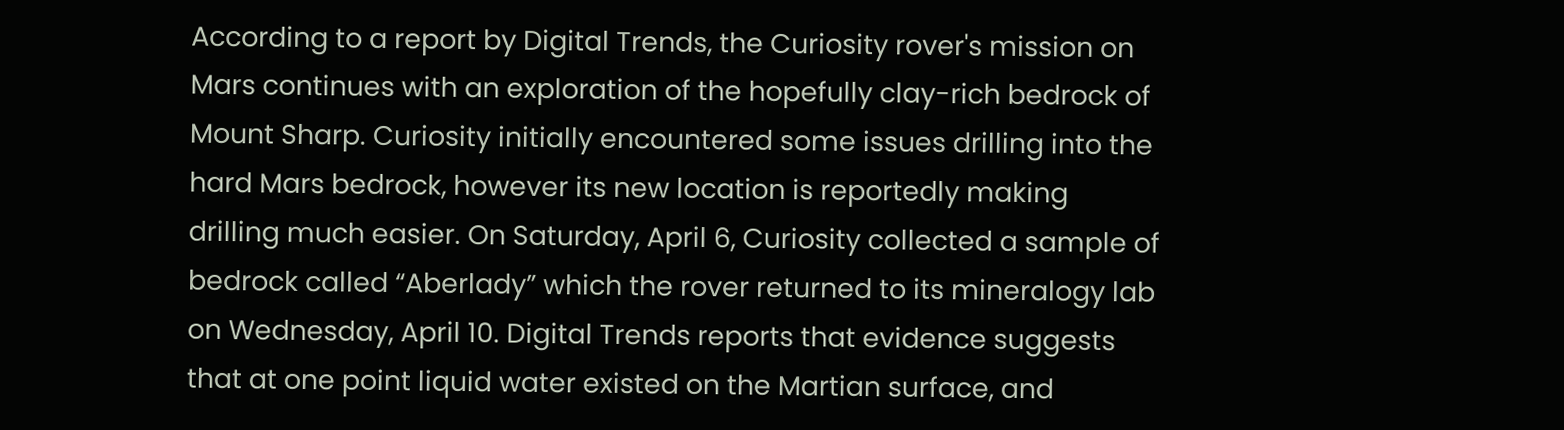According to a report by Digital Trends, the Curiosity rover's mission on Mars continues with an exploration of the hopefully clay-rich bedrock of Mount Sharp. Curiosity initially encountered some issues drilling into the hard Mars bedrock, however its new location is reportedly making drilling much easier. On Saturday, April 6, Curiosity collected a sample of bedrock called “Aberlady” which the rover returned to its mineralogy lab on Wednesday, April 10. Digital Trends reports that evidence suggests that at one point liquid water existed on the Martian surface, and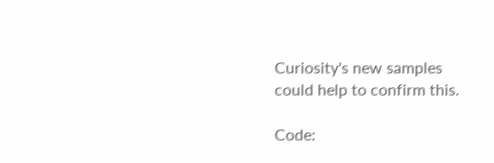Curiosity's new samples could help to confirm this.

Code: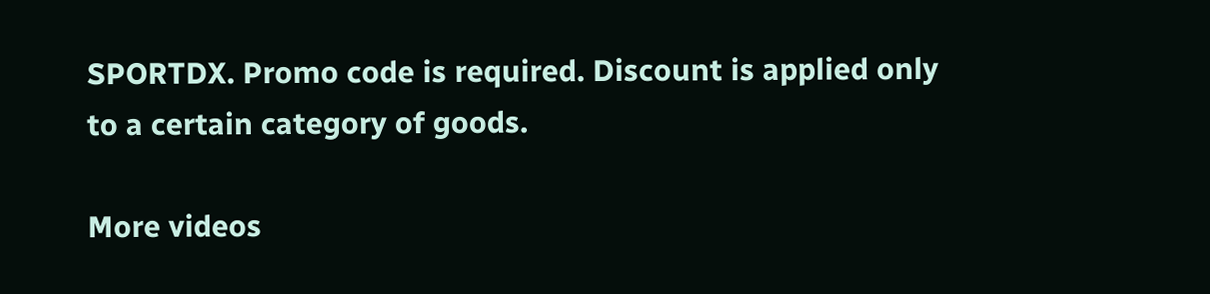SPORTDX. Promo code is required. Discount is applied only to a certain category of goods.

More videos